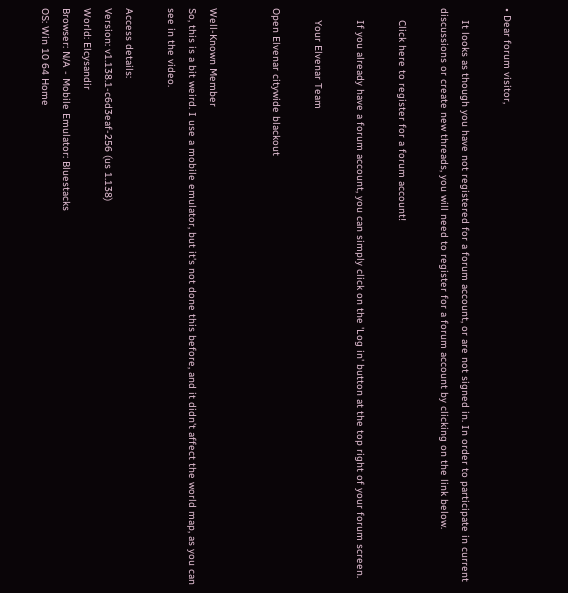• Dear forum visitor,

    It looks as though you have not registered for a forum account, or are not signed in. In order to participate in current discussions or create new threads, you will need to register for a forum account by clicking on the link below.

    Click here to register for a forum account!

    If you already have a forum account, you can simply click on the 'Log in' button at the top right of your forum screen.

    Your Elvenar Team

Open Elvenar citywide blackout


Well-Known Member
So, this is a bit weird. I use a mobile emulator, but it's not done this before, and it didn't affect the world map, as you can see in the video.

Access details:
Version: v1.138.1-c6d3eaf-256 (us 1.138)
World: Elcysandir
Browser: N/A - Mobile Emulator: Bluestacks
OS: Win 10 64 Home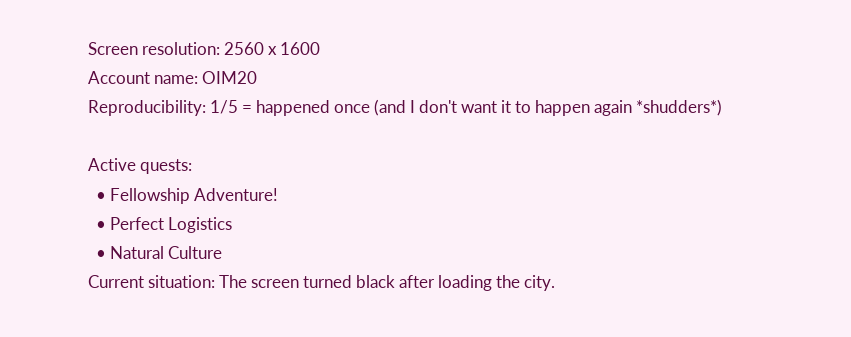Screen resolution: 2560 x 1600
Account name: OIM20
Reproducibility: 1/5 = happened once (and I don't want it to happen again *shudders*)

Active quests:
  • Fellowship Adventure!
  • Perfect Logistics
  • Natural Culture
Current situation: The screen turned black after loading the city.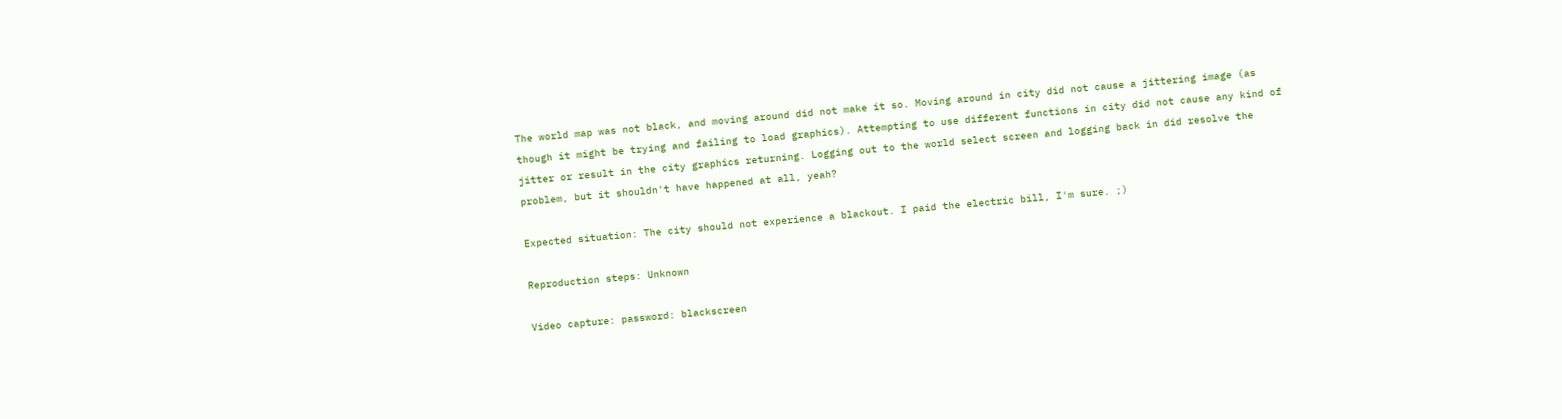The world map was not black, and moving around did not make it so. Moving around in city did not cause a jittering image (as though it might be trying and failing to load graphics). Attempting to use different functions in city did not cause any kind of jitter or result in the city graphics returning. Logging out to the world select screen and logging back in did resolve the problem, but it shouldn't have happened at all, yeah?

Expected situation: The city should not experience a blackout. I paid the electric bill, I'm sure. ;)

Reproduction steps: Unknown

Video capture: password: blackscreen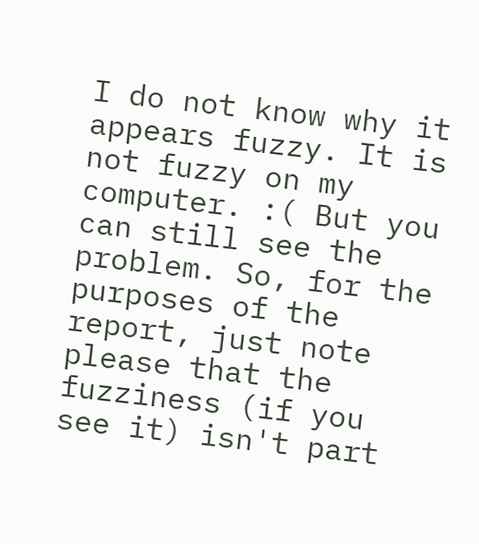I do not know why it appears fuzzy. It is not fuzzy on my computer. :( But you can still see the problem. So, for the purposes of the report, just note please that the fuzziness (if you see it) isn't part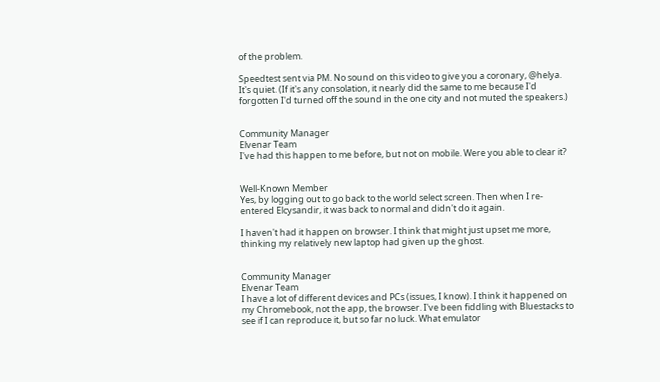of the problem.

Speedtest sent via PM. No sound on this video to give you a coronary, @helya. It's quiet. (If it's any consolation, it nearly did the same to me because I'd forgotten I'd turned off the sound in the one city and not muted the speakers.)


Community Manager
Elvenar Team
I've had this happen to me before, but not on mobile. Were you able to clear it?


Well-Known Member
Yes, by logging out to go back to the world select screen. Then when I re-entered Elcysandir, it was back to normal and didn't do it again.

I haven't had it happen on browser. I think that might just upset me more, thinking my relatively new laptop had given up the ghost.


Community Manager
Elvenar Team
I have a lot of different devices and PCs (issues, I know). I think it happened on my Chromebook, not the app, the browser. I've been fiddling with Bluestacks to see if I can reproduce it, but so far no luck. What emulator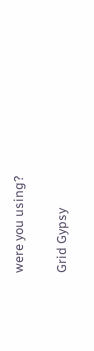were you using?

Grid Gypsy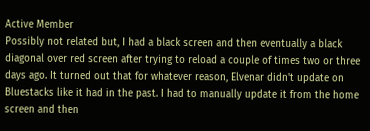Active Member
Possibly not related but, I had a black screen and then eventually a black diagonal over red screen after trying to reload a couple of times two or three days ago. It turned out that for whatever reason, Elvenar didn't update on Bluestacks like it had in the past. I had to manually update it from the home screen and then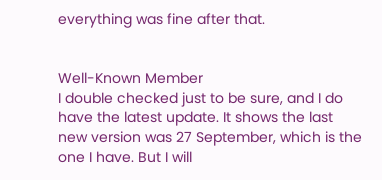everything was fine after that.


Well-Known Member
I double checked just to be sure, and I do have the latest update. It shows the last new version was 27 September, which is the one I have. But I will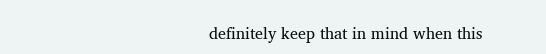definitely keep that in mind when this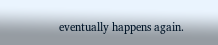eventually happens again.